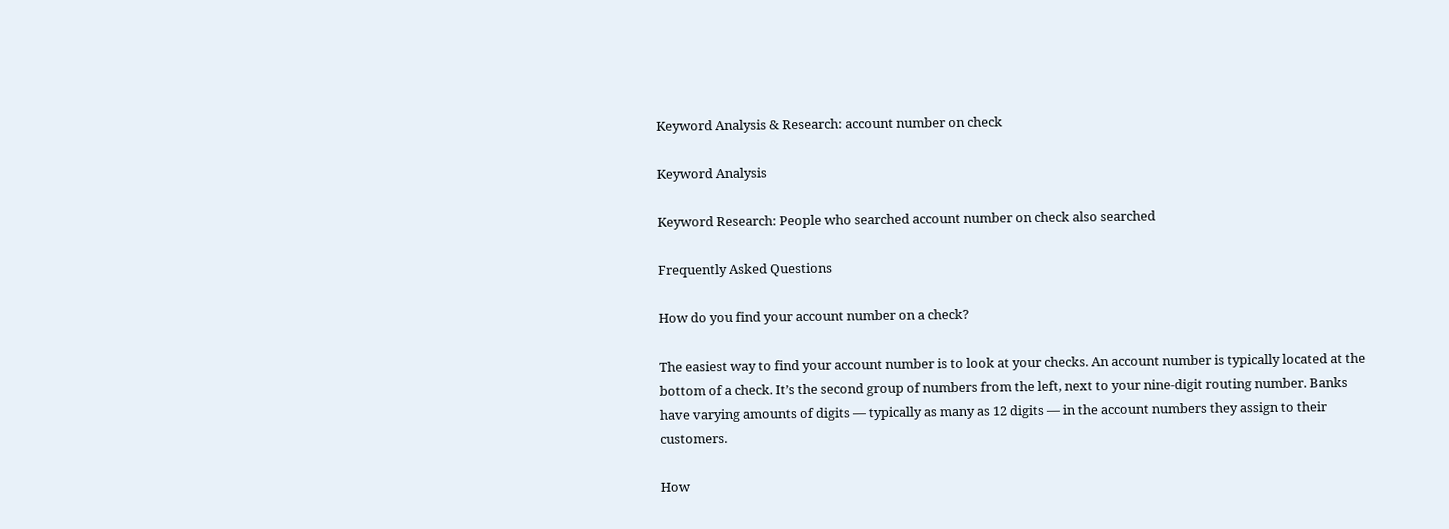Keyword Analysis & Research: account number on check

Keyword Analysis

Keyword Research: People who searched account number on check also searched

Frequently Asked Questions

How do you find your account number on a check?

The easiest way to find your account number is to look at your checks. An account number is typically located at the bottom of a check. It’s the second group of numbers from the left, next to your nine-digit routing number. Banks have varying amounts of digits — typically as many as 12 digits — in the account numbers they assign to their customers.

How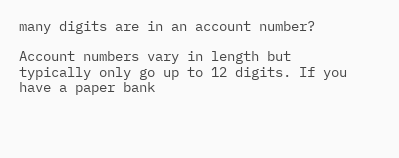many digits are in an account number?

Account numbers vary in length but typically only go up to 12 digits. If you have a paper bank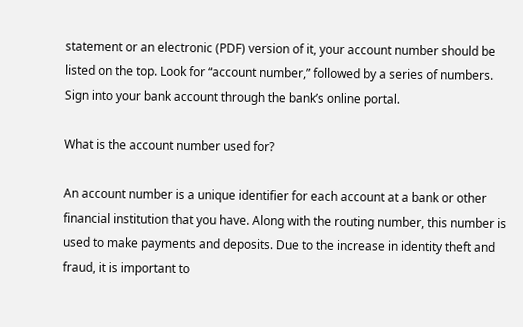statement or an electronic (PDF) version of it, your account number should be listed on the top. Look for “account number,” followed by a series of numbers. Sign into your bank account through the bank’s online portal.

What is the account number used for?

An account number is a unique identifier for each account at a bank or other financial institution that you have. Along with the routing number, this number is used to make payments and deposits. Due to the increase in identity theft and fraud, it is important to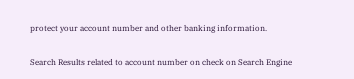protect your account number and other banking information.

Search Results related to account number on check on Search Engine